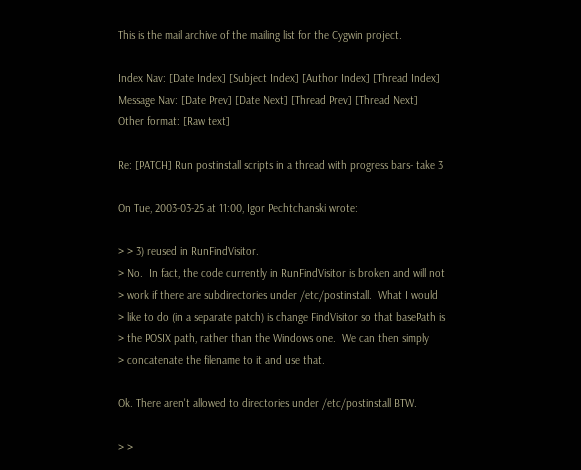This is the mail archive of the mailing list for the Cygwin project.

Index Nav: [Date Index] [Subject Index] [Author Index] [Thread Index]
Message Nav: [Date Prev] [Date Next] [Thread Prev] [Thread Next]
Other format: [Raw text]

Re: [PATCH] Run postinstall scripts in a thread with progress bars- take 3

On Tue, 2003-03-25 at 11:00, Igor Pechtchanski wrote:

> > 3) reused in RunFindVisitor.
> No.  In fact, the code currently in RunFindVisitor is broken and will not
> work if there are subdirectories under /etc/postinstall.  What I would
> like to do (in a separate patch) is change FindVisitor so that basePath is
> the POSIX path, rather than the Windows one.  We can then simply
> concatenate the filename to it and use that.

Ok. There aren't allowed to directories under /etc/postinstall BTW.

> >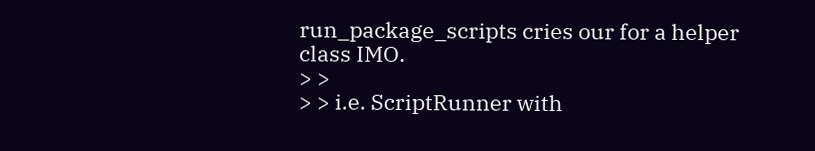run_package_scripts cries our for a helper class IMO.
> >
> > i.e. ScriptRunner with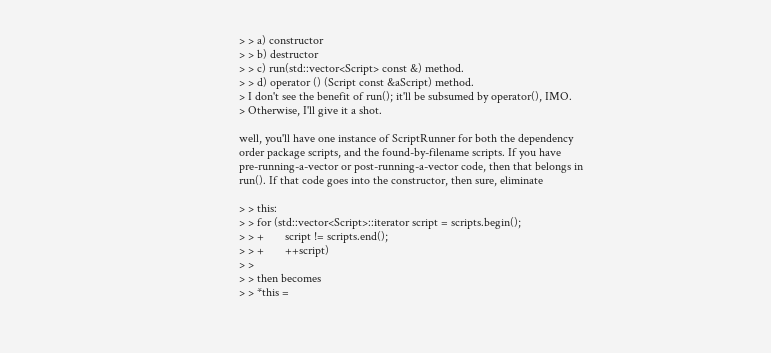> > a) constructor
> > b) destructor
> > c) run(std::vector<Script> const &) method.
> > d) operator () (Script const &aScript) method.
> I don't see the benefit of run(); it'll be subsumed by operator(), IMO.
> Otherwise, I'll give it a shot.

well, you'll have one instance of ScriptRunner for both the dependency
order package scripts, and the found-by-filename scripts. If you have
pre-running-a-vector or post-running-a-vector code, then that belongs in
run(). If that code goes into the constructor, then sure, eliminate

> > this:
> > for (std::vector<Script>::iterator script = scripts.begin();
> > +       script != scripts.end();
> > +       ++script)
> >
> > then becomes
> > *this =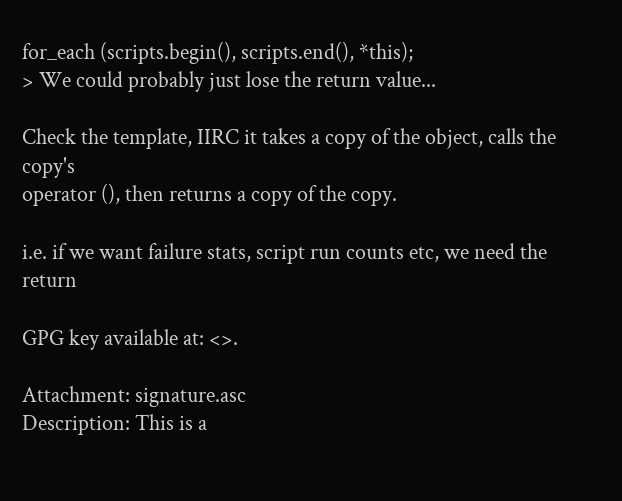for_each (scripts.begin(), scripts.end(), *this);
> We could probably just lose the return value...

Check the template, IIRC it takes a copy of the object, calls the copy's
operator (), then returns a copy of the copy.

i.e. if we want failure stats, script run counts etc, we need the return

GPG key available at: <>.

Attachment: signature.asc
Description: This is a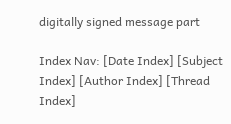digitally signed message part

Index Nav: [Date Index] [Subject Index] [Author Index] [Thread Index]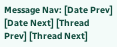Message Nav: [Date Prev] [Date Next] [Thread Prev] [Thread Next]